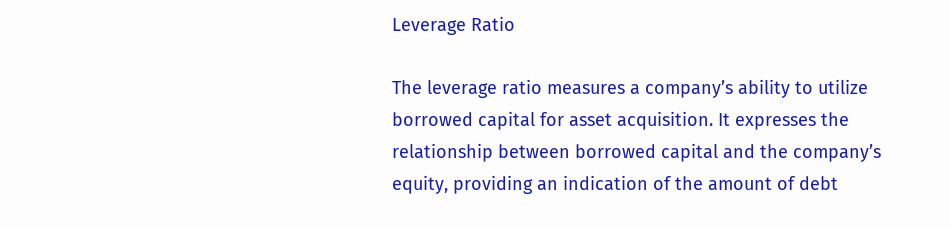Leverage Ratio

The leverage ratio measures a company’s ability to utilize borrowed capital for asset acquisition. It expresses the relationship between borrowed capital and the company’s equity, providing an indication of the amount of debt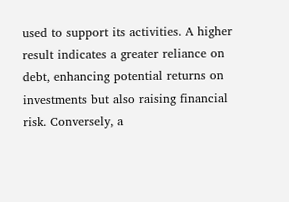used to support its activities. A higher result indicates a greater reliance on debt, enhancing potential returns on investments but also raising financial risk. Conversely, a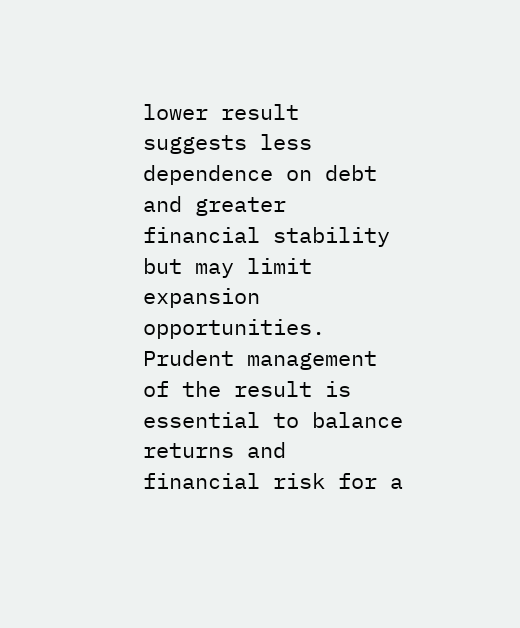lower result suggests less dependence on debt and greater financial stability but may limit expansion opportunities. Prudent management of the result is essential to balance returns and financial risk for a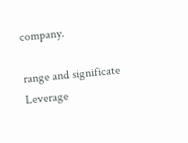company.

range and significate Leverage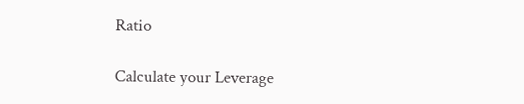Ratio

Calculate your Leverage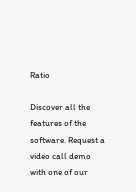Ratio

Discover all the features of the software. Request a video call demo with one of our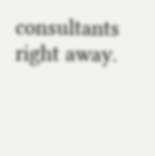consultants right away.